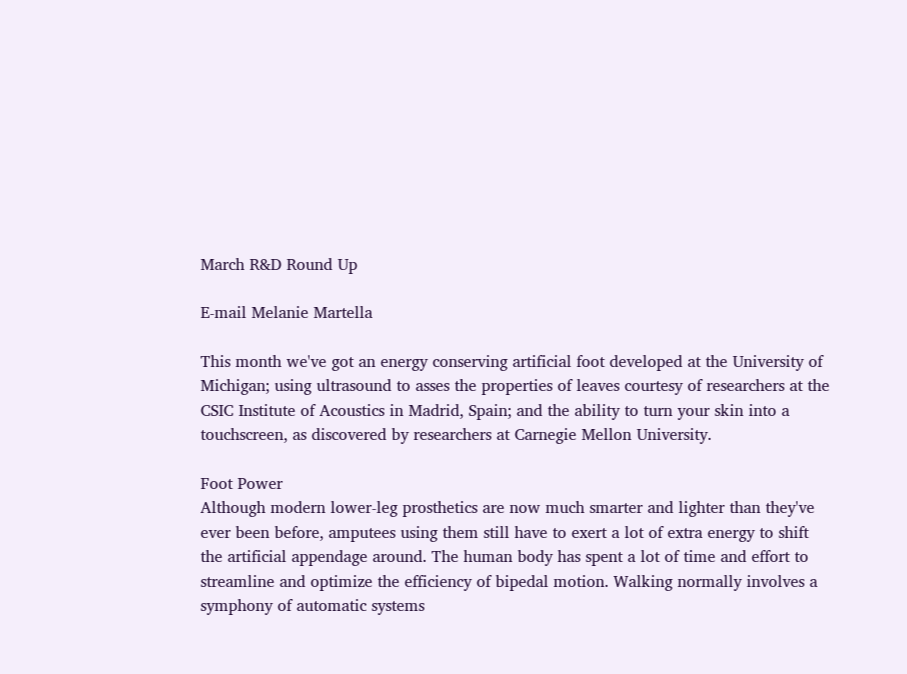March R&D Round Up

E-mail Melanie Martella

This month we've got an energy conserving artificial foot developed at the University of Michigan; using ultrasound to asses the properties of leaves courtesy of researchers at the CSIC Institute of Acoustics in Madrid, Spain; and the ability to turn your skin into a touchscreen, as discovered by researchers at Carnegie Mellon University.

Foot Power
Although modern lower-leg prosthetics are now much smarter and lighter than they've ever been before, amputees using them still have to exert a lot of extra energy to shift the artificial appendage around. The human body has spent a lot of time and effort to streamline and optimize the efficiency of bipedal motion. Walking normally involves a symphony of automatic systems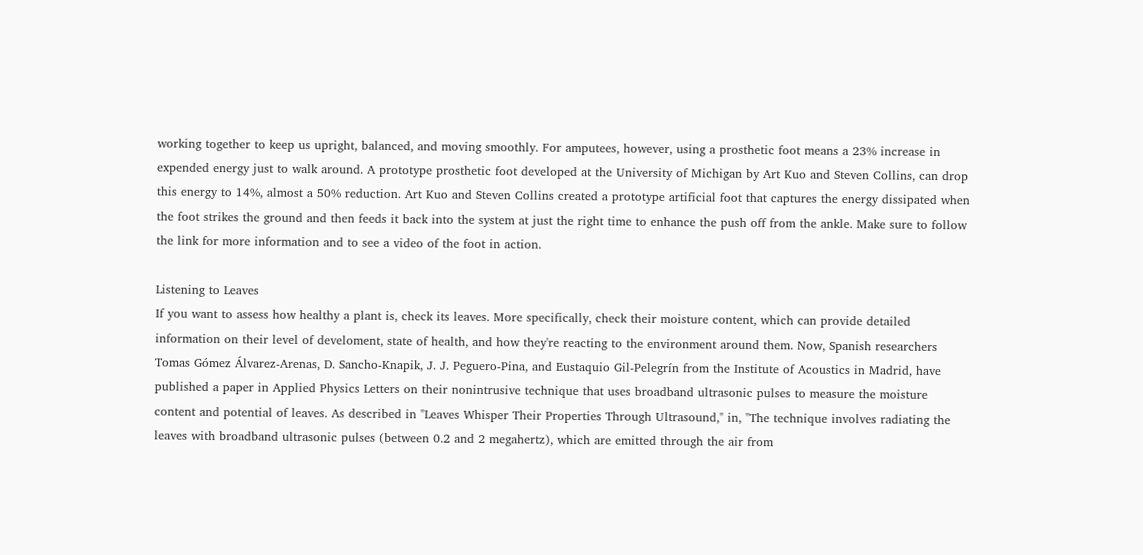working together to keep us upright, balanced, and moving smoothly. For amputees, however, using a prosthetic foot means a 23% increase in expended energy just to walk around. A prototype prosthetic foot developed at the University of Michigan by Art Kuo and Steven Collins, can drop this energy to 14%, almost a 50% reduction. Art Kuo and Steven Collins created a prototype artificial foot that captures the energy dissipated when the foot strikes the ground and then feeds it back into the system at just the right time to enhance the push off from the ankle. Make sure to follow the link for more information and to see a video of the foot in action.

Listening to Leaves
If you want to assess how healthy a plant is, check its leaves. More specifically, check their moisture content, which can provide detailed information on their level of develoment, state of health, and how they're reacting to the environment around them. Now, Spanish researchers Tomas Gómez Álvarez-Arenas, D. Sancho-Knapik, J. J. Peguero-Pina, and Eustaquio Gil-Pelegrín from the Institute of Acoustics in Madrid, have published a paper in Applied Physics Letters on their nonintrusive technique that uses broadband ultrasonic pulses to measure the moisture content and potential of leaves. As described in "Leaves Whisper Their Properties Through Ultrasound," in, "The technique involves radiating the leaves with broadband ultrasonic pulses (between 0.2 and 2 megahertz), which are emitted through the air from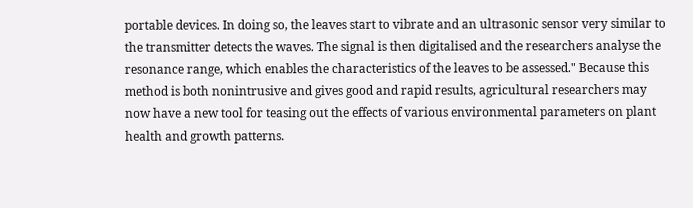portable devices. In doing so, the leaves start to vibrate and an ultrasonic sensor very similar to the transmitter detects the waves. The signal is then digitalised and the researchers analyse the resonance range, which enables the characteristics of the leaves to be assessed." Because this method is both nonintrusive and gives good and rapid results, agricultural researchers may now have a new tool for teasing out the effects of various environmental parameters on plant health and growth patterns.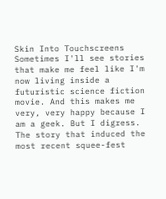Skin Into Touchscreens
Sometimes I'll see stories that make me feel like I'm now living inside a futuristic science fiction movie. And this makes me very, very happy because I am a geek. But I digress. The story that induced the most recent squee-fest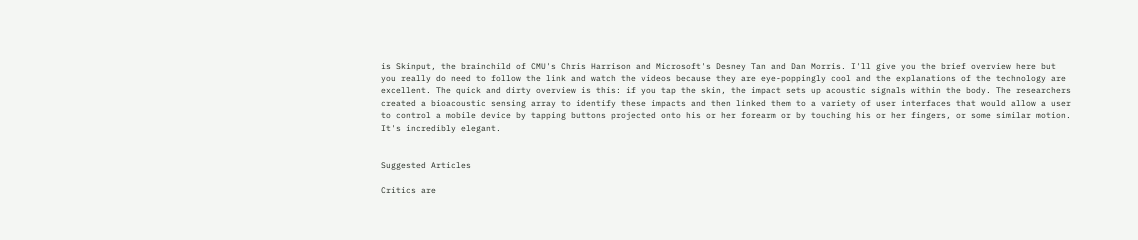is Skinput, the brainchild of CMU's Chris Harrison and Microsoft's Desney Tan and Dan Morris. I'll give you the brief overview here but you really do need to follow the link and watch the videos because they are eye-poppingly cool and the explanations of the technology are excellent. The quick and dirty overview is this: if you tap the skin, the impact sets up acoustic signals within the body. The researchers created a bioacoustic sensing array to identify these impacts and then linked them to a variety of user interfaces that would allow a user to control a mobile device by tapping buttons projected onto his or her forearm or by touching his or her fingers, or some similar motion. It's incredibly elegant.


Suggested Articles

Critics are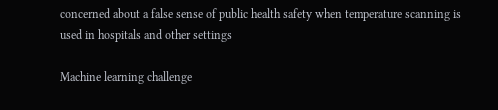concerned about a false sense of public health safety when temperature scanning is used in hospitals and other settings

Machine learning challenge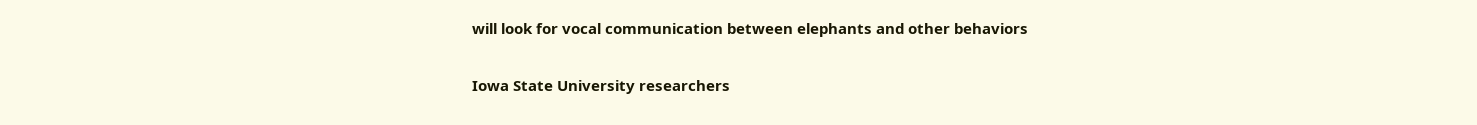will look for vocal communication between elephants and other behaviors

Iowa State University researchers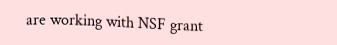are working with NSF grant